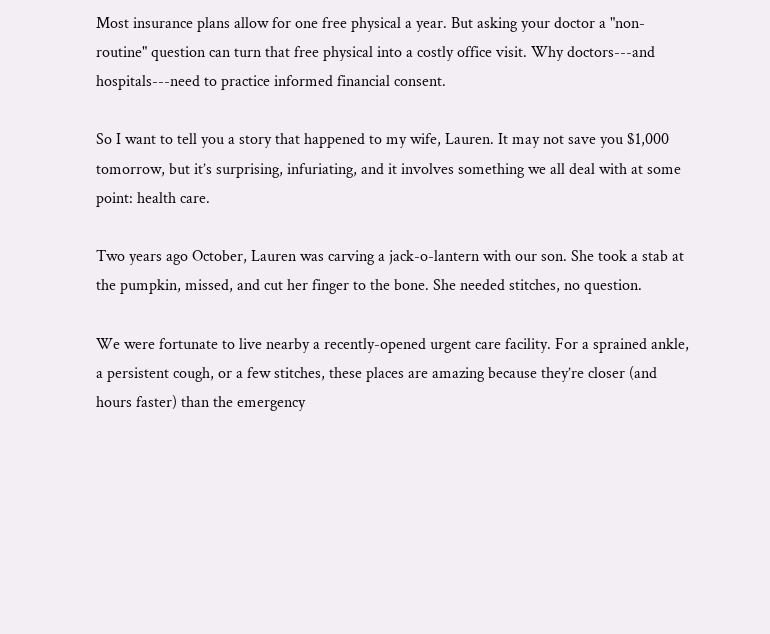Most insurance plans allow for one free physical a year. But asking your doctor a "non-routine" question can turn that free physical into a costly office visit. Why doctors---and hospitals---need to practice informed financial consent.

So I want to tell you a story that happened to my wife, Lauren. It may not save you $1,000 tomorrow, but it’s surprising, infuriating, and it involves something we all deal with at some point: health care.

Two years ago October, Lauren was carving a jack-o-lantern with our son. She took a stab at the pumpkin, missed, and cut her finger to the bone. She needed stitches, no question.

We were fortunate to live nearby a recently-opened urgent care facility. For a sprained ankle, a persistent cough, or a few stitches, these places are amazing because they’re closer (and hours faster) than the emergency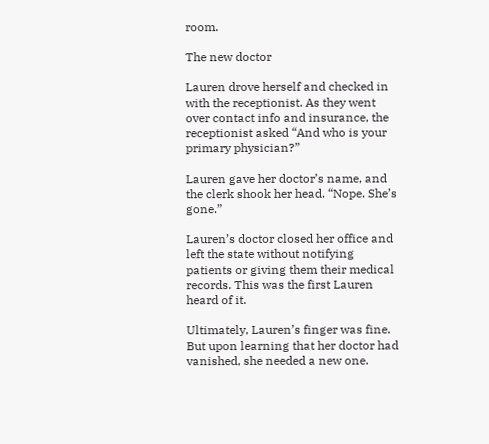room.

The new doctor

Lauren drove herself and checked in with the receptionist. As they went over contact info and insurance, the receptionist asked “And who is your primary physician?”

Lauren gave her doctor’s name, and the clerk shook her head. “Nope. She’s gone.”

Lauren’s doctor closed her office and left the state without notifying patients or giving them their medical records. This was the first Lauren heard of it.

Ultimately, Lauren’s finger was fine. But upon learning that her doctor had vanished, she needed a new one.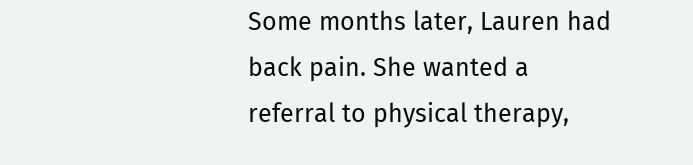Some months later, Lauren had back pain. She wanted a referral to physical therapy,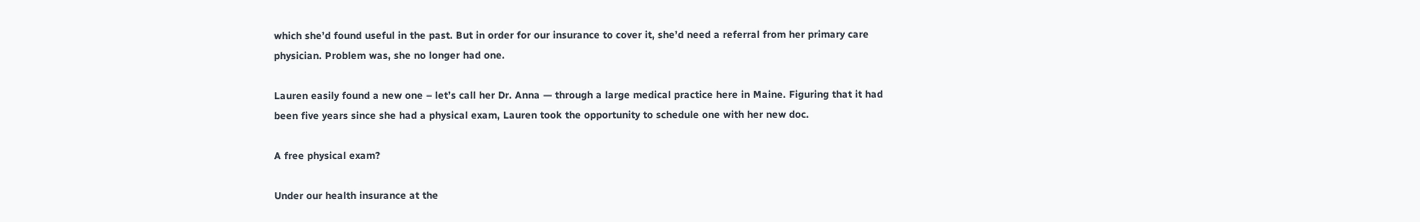which she’d found useful in the past. But in order for our insurance to cover it, she’d need a referral from her primary care physician. Problem was, she no longer had one.

Lauren easily found a new one – let’s call her Dr. Anna — through a large medical practice here in Maine. Figuring that it had been five years since she had a physical exam, Lauren took the opportunity to schedule one with her new doc.

A free physical exam?

Under our health insurance at the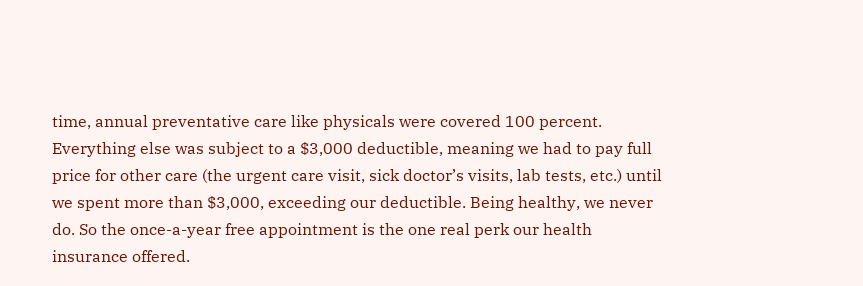time, annual preventative care like physicals were covered 100 percent. Everything else was subject to a $3,000 deductible, meaning we had to pay full price for other care (the urgent care visit, sick doctor’s visits, lab tests, etc.) until we spent more than $3,000, exceeding our deductible. Being healthy, we never do. So the once-a-year free appointment is the one real perk our health insurance offered.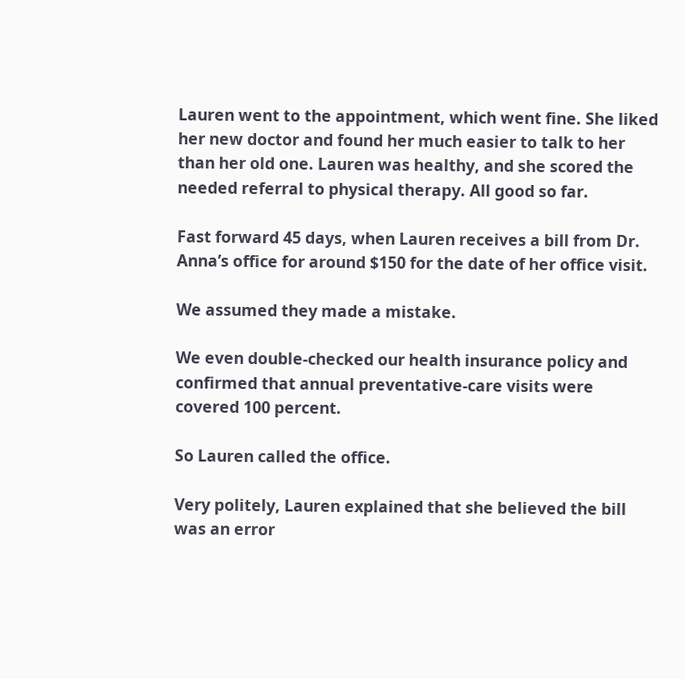Lauren went to the appointment, which went fine. She liked her new doctor and found her much easier to talk to her than her old one. Lauren was healthy, and she scored the needed referral to physical therapy. All good so far.

Fast forward 45 days, when Lauren receives a bill from Dr. Anna’s office for around $150 for the date of her office visit.

We assumed they made a mistake.

We even double-checked our health insurance policy and confirmed that annual preventative-care visits were covered 100 percent.

So Lauren called the office.

Very politely, Lauren explained that she believed the bill was an error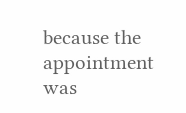because the appointment was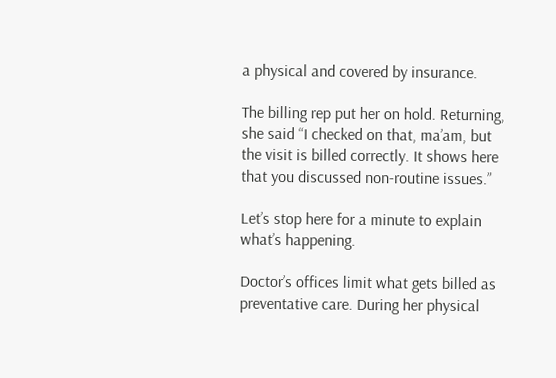a physical and covered by insurance.

The billing rep put her on hold. Returning, she said “I checked on that, ma’am, but the visit is billed correctly. It shows here that you discussed non-routine issues.”

Let’s stop here for a minute to explain what’s happening.

Doctor’s offices limit what gets billed as preventative care. During her physical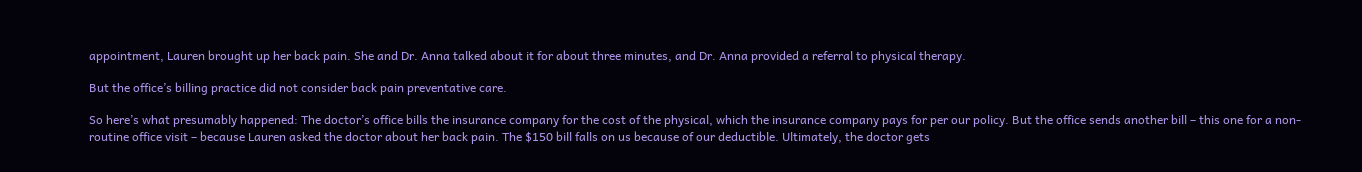appointment, Lauren brought up her back pain. She and Dr. Anna talked about it for about three minutes, and Dr. Anna provided a referral to physical therapy.

But the office’s billing practice did not consider back pain preventative care.

So here’s what presumably happened: The doctor’s office bills the insurance company for the cost of the physical, which the insurance company pays for per our policy. But the office sends another bill – this one for a non-routine office visit – because Lauren asked the doctor about her back pain. The $150 bill falls on us because of our deductible. Ultimately, the doctor gets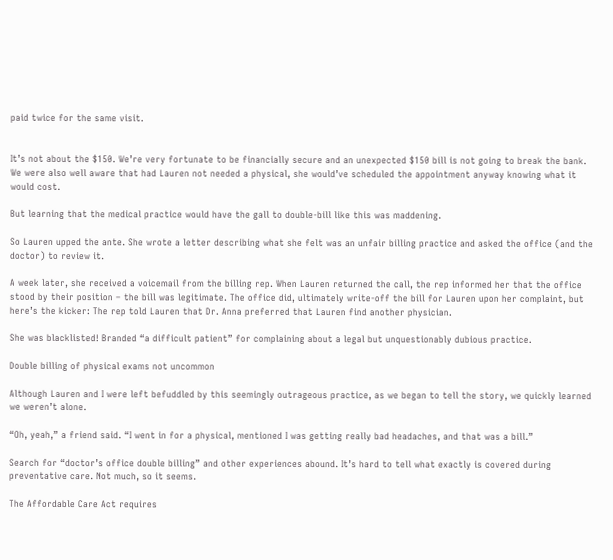paid twice for the same visit.


It’s not about the $150. We’re very fortunate to be financially secure and an unexpected $150 bill is not going to break the bank. We were also well aware that had Lauren not needed a physical, she would’ve scheduled the appointment anyway knowing what it would cost.

But learning that the medical practice would have the gall to double-bill like this was maddening.

So Lauren upped the ante. She wrote a letter describing what she felt was an unfair billing practice and asked the office (and the doctor) to review it.

A week later, she received a voicemail from the billing rep. When Lauren returned the call, the rep informed her that the office stood by their position – the bill was legitimate. The office did, ultimately write-off the bill for Lauren upon her complaint, but here’s the kicker: The rep told Lauren that Dr. Anna preferred that Lauren find another physician.

She was blacklisted! Branded “a difficult patient” for complaining about a legal but unquestionably dubious practice.

Double billing of physical exams not uncommon

Although Lauren and I were left befuddled by this seemingly outrageous practice, as we began to tell the story, we quickly learned we weren’t alone.

“Oh, yeah,” a friend said. “I went in for a physical, mentioned I was getting really bad headaches, and that was a bill.”

Search for “doctor’s office double billing” and other experiences abound. It’s hard to tell what exactly is covered during preventative care. Not much, so it seems.

The Affordable Care Act requires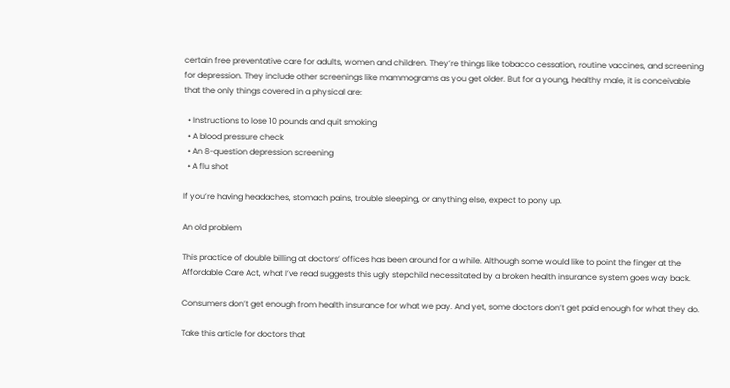certain free preventative care for adults, women and children. They’re things like tobacco cessation, routine vaccines, and screening for depression. They include other screenings like mammograms as you get older. But for a young, healthy male, it is conceivable that the only things covered in a physical are:

  • Instructions to lose 10 pounds and quit smoking
  • A blood pressure check
  • An 8-question depression screening
  • A flu shot

If you’re having headaches, stomach pains, trouble sleeping, or anything else, expect to pony up.

An old problem

This practice of double billing at doctors’ offices has been around for a while. Although some would like to point the finger at the Affordable Care Act, what I’ve read suggests this ugly stepchild necessitated by a broken health insurance system goes way back.

Consumers don’t get enough from health insurance for what we pay. And yet, some doctors don’t get paid enough for what they do.

Take this article for doctors that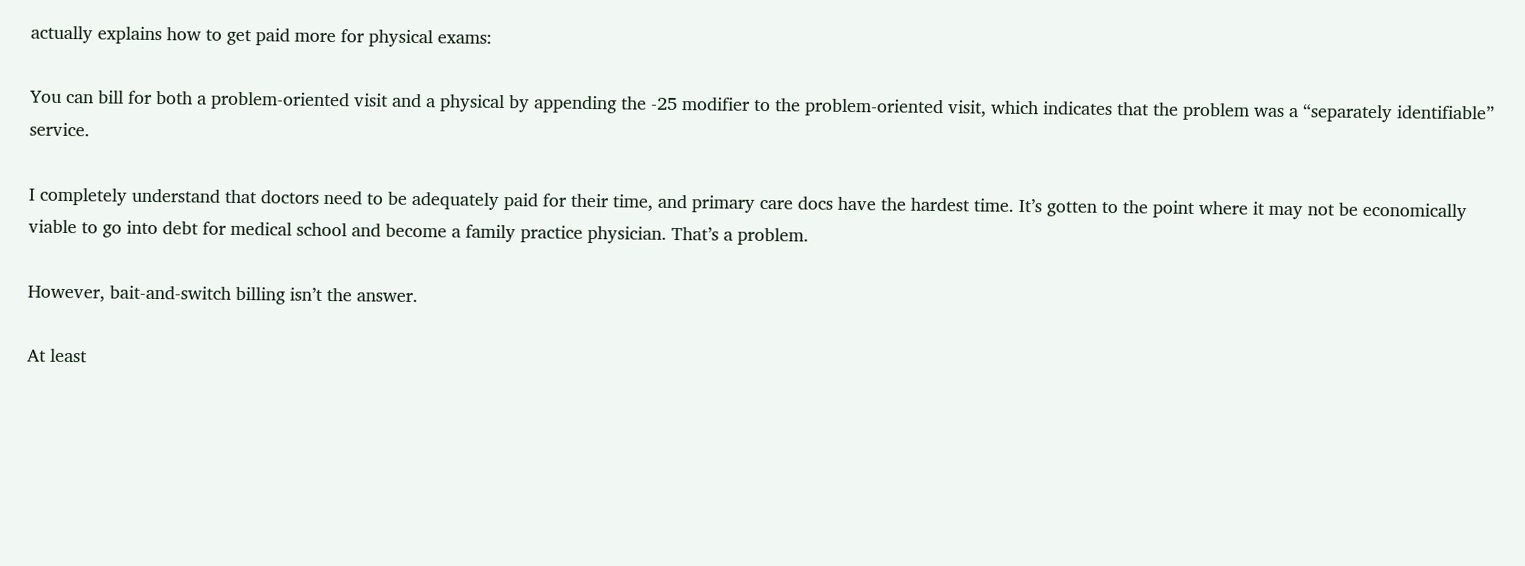actually explains how to get paid more for physical exams:

You can bill for both a problem-oriented visit and a physical by appending the -25 modifier to the problem-oriented visit, which indicates that the problem was a “separately identifiable” service.

I completely understand that doctors need to be adequately paid for their time, and primary care docs have the hardest time. It’s gotten to the point where it may not be economically viable to go into debt for medical school and become a family practice physician. That’s a problem.

However, bait-and-switch billing isn’t the answer.

At least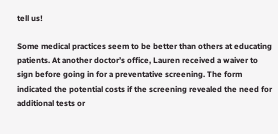tell us!

Some medical practices seem to be better than others at educating patients. At another doctor’s office, Lauren received a waiver to sign before going in for a preventative screening. The form indicated the potential costs if the screening revealed the need for additional tests or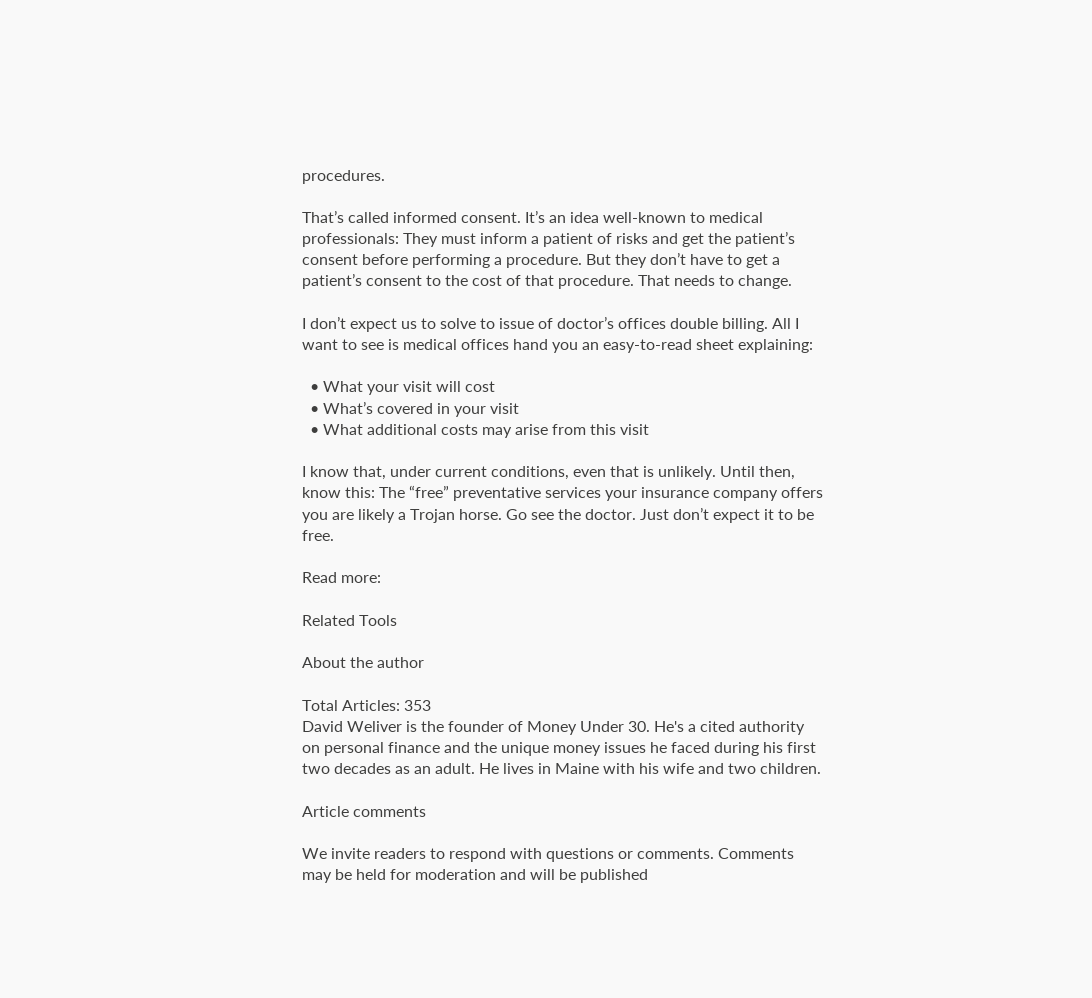procedures.

That’s called informed consent. It’s an idea well-known to medical professionals: They must inform a patient of risks and get the patient’s consent before performing a procedure. But they don’t have to get a patient’s consent to the cost of that procedure. That needs to change.

I don’t expect us to solve to issue of doctor’s offices double billing. All I want to see is medical offices hand you an easy-to-read sheet explaining:

  • What your visit will cost
  • What’s covered in your visit
  • What additional costs may arise from this visit

I know that, under current conditions, even that is unlikely. Until then, know this: The “free” preventative services your insurance company offers you are likely a Trojan horse. Go see the doctor. Just don’t expect it to be free.

Read more:

Related Tools

About the author

Total Articles: 353
David Weliver is the founder of Money Under 30. He's a cited authority on personal finance and the unique money issues he faced during his first two decades as an adult. He lives in Maine with his wife and two children.

Article comments

We invite readers to respond with questions or comments. Comments may be held for moderation and will be published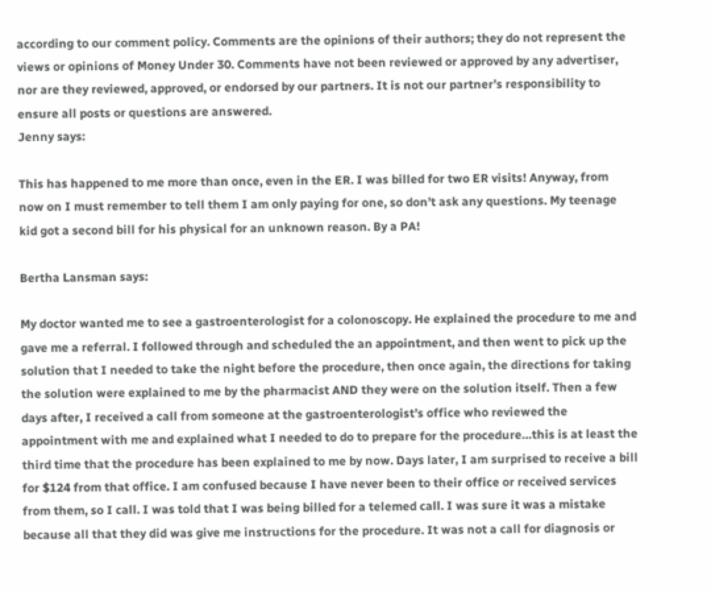according to our comment policy. Comments are the opinions of their authors; they do not represent the views or opinions of Money Under 30. Comments have not been reviewed or approved by any advertiser, nor are they reviewed, approved, or endorsed by our partners. It is not our partner’s responsibility to ensure all posts or questions are answered.
Jenny says:

This has happened to me more than once, even in the ER. I was billed for two ER visits! Anyway, from now on I must remember to tell them I am only paying for one, so don’t ask any questions. My teenage kid got a second bill for his physical for an unknown reason. By a PA!

Bertha Lansman says:

My doctor wanted me to see a gastroenterologist for a colonoscopy. He explained the procedure to me and gave me a referral. I followed through and scheduled the an appointment, and then went to pick up the solution that I needed to take the night before the procedure, then once again, the directions for taking the solution were explained to me by the pharmacist AND they were on the solution itself. Then a few days after, I received a call from someone at the gastroenterologist’s office who reviewed the appointment with me and explained what I needed to do to prepare for the procedure…this is at least the third time that the procedure has been explained to me by now. Days later, I am surprised to receive a bill for $124 from that office. I am confused because I have never been to their office or received services from them, so I call. I was told that I was being billed for a telemed call. I was sure it was a mistake because all that they did was give me instructions for the procedure. It was not a call for diagnosis or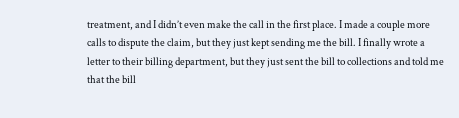treatment, and I didn’t even make the call in the first place. I made a couple more calls to dispute the claim, but they just kept sending me the bill. I finally wrote a letter to their billing department, but they just sent the bill to collections and told me that the bill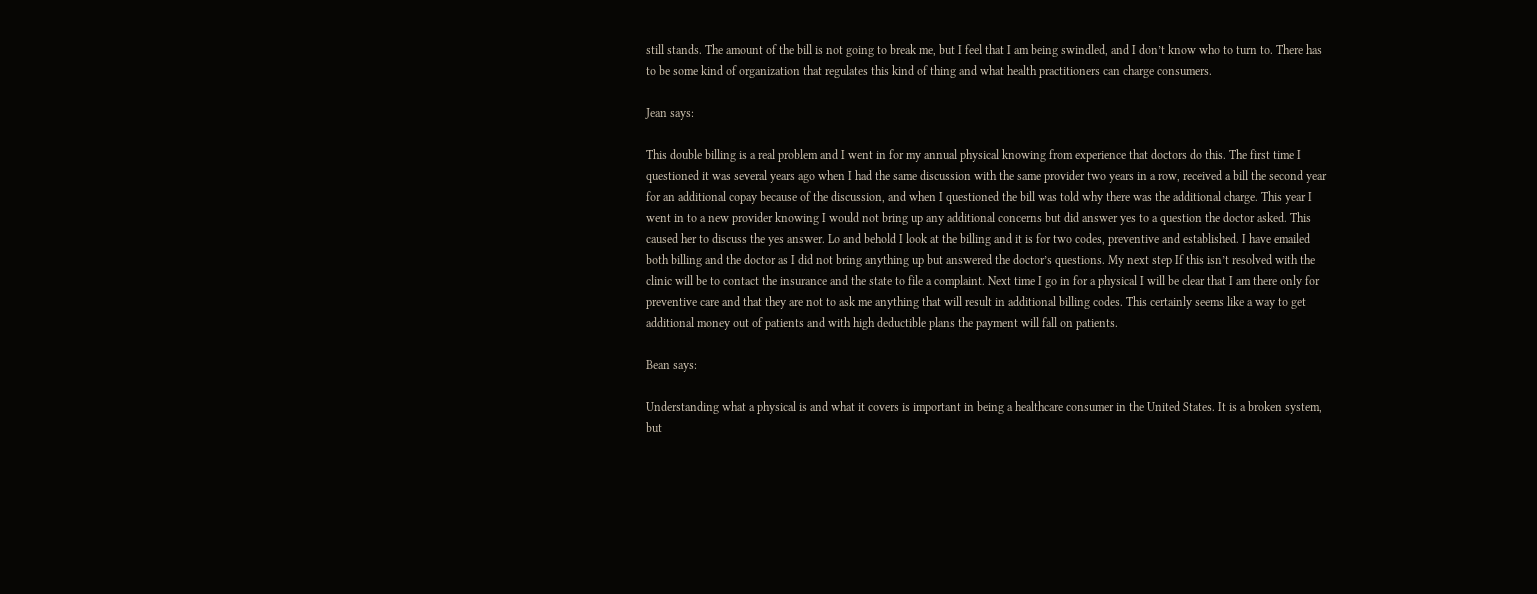still stands. The amount of the bill is not going to break me, but I feel that I am being swindled, and I don’t know who to turn to. There has to be some kind of organization that regulates this kind of thing and what health practitioners can charge consumers.

Jean says:

This double billing is a real problem and I went in for my annual physical knowing from experience that doctors do this. The first time I questioned it was several years ago when I had the same discussion with the same provider two years in a row, received a bill the second year for an additional copay because of the discussion, and when I questioned the bill was told why there was the additional charge. This year I went in to a new provider knowing I would not bring up any additional concerns but did answer yes to a question the doctor asked. This caused her to discuss the yes answer. Lo and behold I look at the billing and it is for two codes, preventive and established. I have emailed both billing and the doctor as I did not bring anything up but answered the doctor’s questions. My next step If this isn’t resolved with the clinic will be to contact the insurance and the state to file a complaint. Next time I go in for a physical I will be clear that I am there only for preventive care and that they are not to ask me anything that will result in additional billing codes. This certainly seems like a way to get additional money out of patients and with high deductible plans the payment will fall on patients.

Bean says:

Understanding what a physical is and what it covers is important in being a healthcare consumer in the United States. It is a broken system, but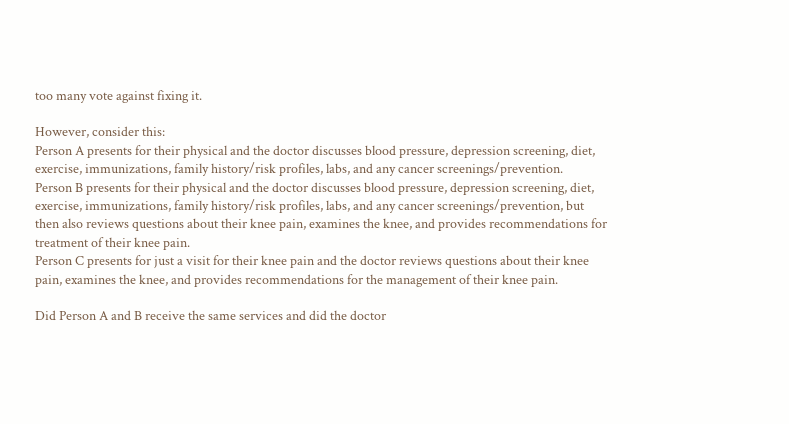too many vote against fixing it.

However, consider this:
Person A presents for their physical and the doctor discusses blood pressure, depression screening, diet, exercise, immunizations, family history/risk profiles, labs, and any cancer screenings/prevention.
Person B presents for their physical and the doctor discusses blood pressure, depression screening, diet, exercise, immunizations, family history/risk profiles, labs, and any cancer screenings/prevention, but then also reviews questions about their knee pain, examines the knee, and provides recommendations for treatment of their knee pain.
Person C presents for just a visit for their knee pain and the doctor reviews questions about their knee pain, examines the knee, and provides recommendations for the management of their knee pain.

Did Person A and B receive the same services and did the doctor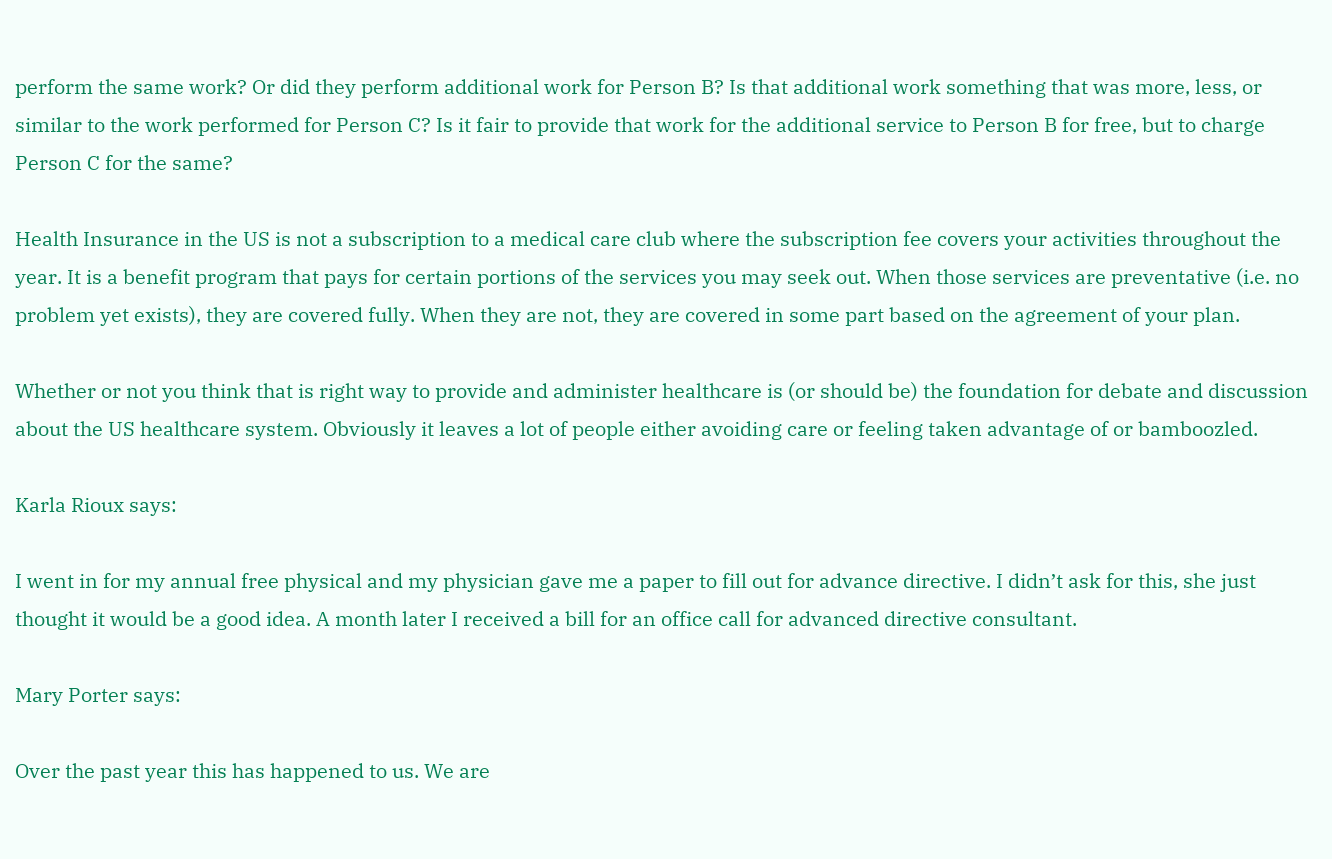perform the same work? Or did they perform additional work for Person B? Is that additional work something that was more, less, or similar to the work performed for Person C? Is it fair to provide that work for the additional service to Person B for free, but to charge Person C for the same?

Health Insurance in the US is not a subscription to a medical care club where the subscription fee covers your activities throughout the year. It is a benefit program that pays for certain portions of the services you may seek out. When those services are preventative (i.e. no problem yet exists), they are covered fully. When they are not, they are covered in some part based on the agreement of your plan.

Whether or not you think that is right way to provide and administer healthcare is (or should be) the foundation for debate and discussion about the US healthcare system. Obviously it leaves a lot of people either avoiding care or feeling taken advantage of or bamboozled.

Karla Rioux says:

I went in for my annual free physical and my physician gave me a paper to fill out for advance directive. I didn’t ask for this, she just thought it would be a good idea. A month later I received a bill for an office call for advanced directive consultant.

Mary Porter says:

Over the past year this has happened to us. We are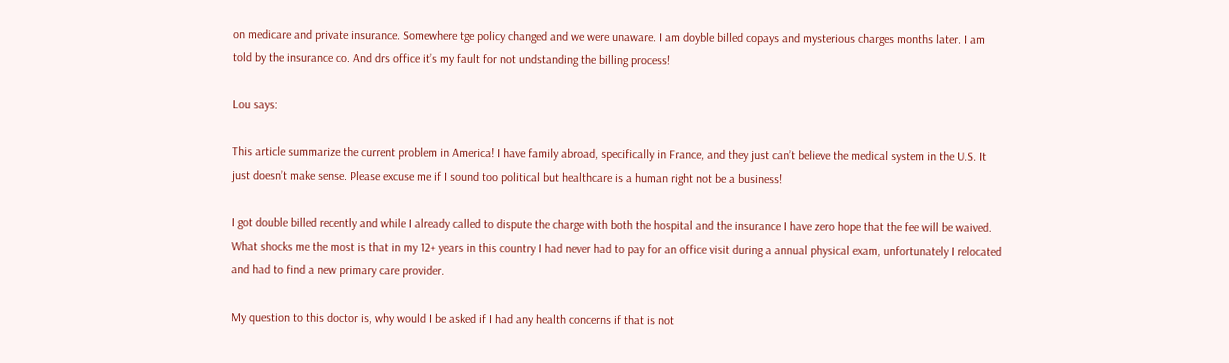on medicare and private insurance. Somewhere tge policy changed and we were unaware. I am doyble billed copays and mysterious charges months later. I am told by the insurance co. And drs office it’s my fault for not undstanding the billing process!

Lou says:

This article summarize the current problem in America! I have family abroad, specifically in France, and they just can’t believe the medical system in the U.S. It just doesn’t make sense. Please excuse me if I sound too political but healthcare is a human right not be a business!

I got double billed recently and while I already called to dispute the charge with both the hospital and the insurance I have zero hope that the fee will be waived. What shocks me the most is that in my 12+ years in this country I had never had to pay for an office visit during a annual physical exam, unfortunately I relocated and had to find a new primary care provider.

My question to this doctor is, why would I be asked if I had any health concerns if that is not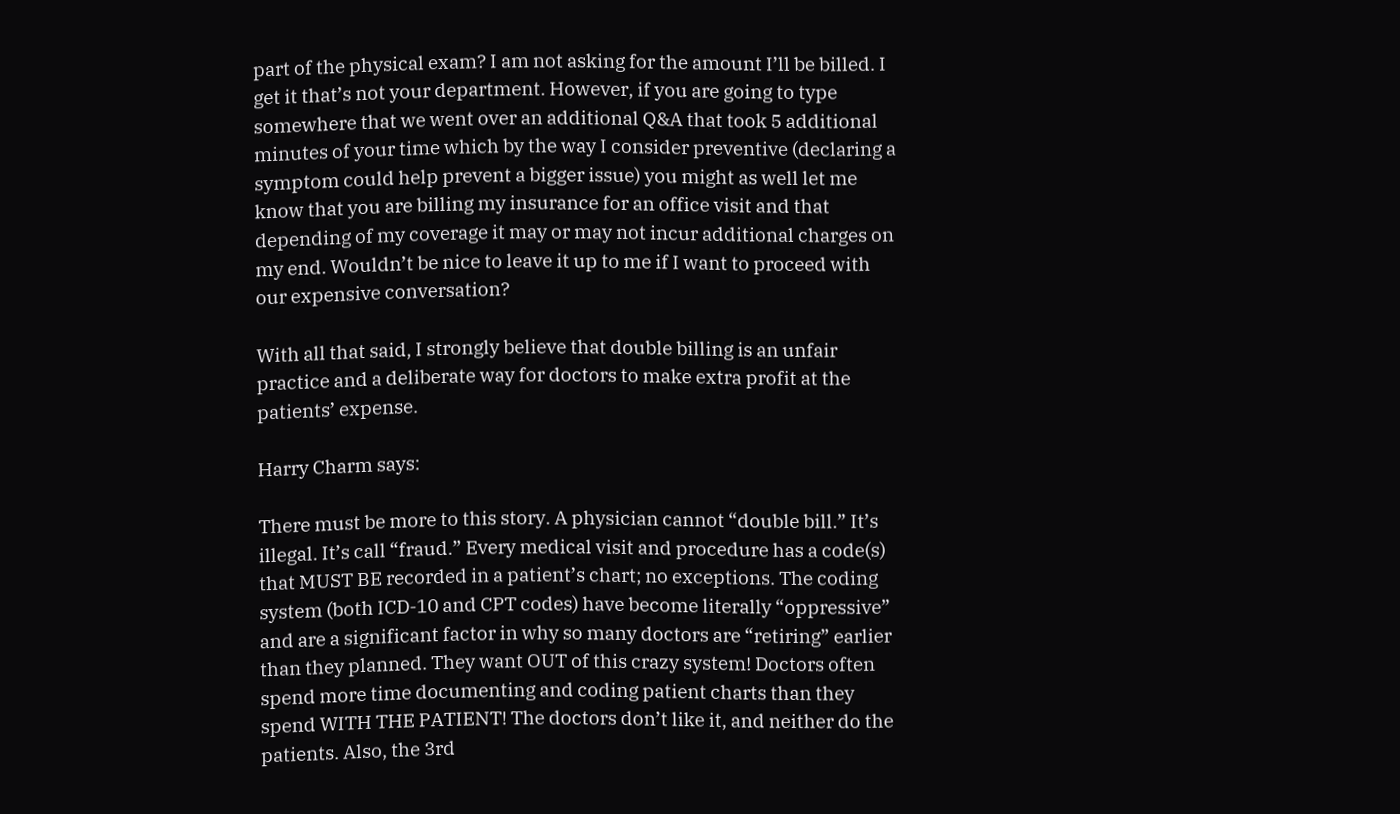part of the physical exam? I am not asking for the amount I’ll be billed. I get it that’s not your department. However, if you are going to type somewhere that we went over an additional Q&A that took 5 additional minutes of your time which by the way I consider preventive (declaring a symptom could help prevent a bigger issue) you might as well let me know that you are billing my insurance for an office visit and that depending of my coverage it may or may not incur additional charges on my end. Wouldn’t be nice to leave it up to me if I want to proceed with our expensive conversation?

With all that said, I strongly believe that double billing is an unfair practice and a deliberate way for doctors to make extra profit at the patients’ expense.

Harry Charm says:

There must be more to this story. A physician cannot “double bill.” It’s illegal. It’s call “fraud.” Every medical visit and procedure has a code(s) that MUST BE recorded in a patient’s chart; no exceptions. The coding system (both ICD-10 and CPT codes) have become literally “oppressive” and are a significant factor in why so many doctors are “retiring” earlier than they planned. They want OUT of this crazy system! Doctors often spend more time documenting and coding patient charts than they spend WITH THE PATIENT! The doctors don’t like it, and neither do the patients. Also, the 3rd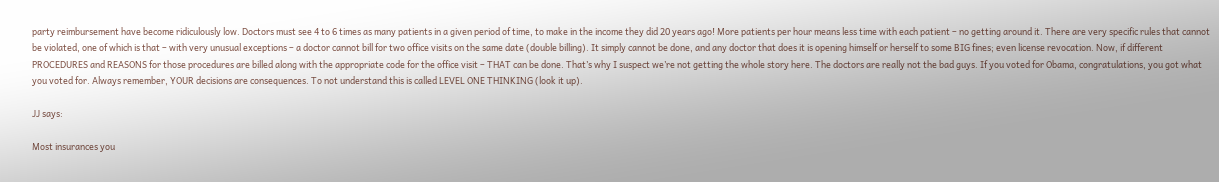party reimbursement have become ridiculously low. Doctors must see 4 to 6 times as many patients in a given period of time, to make in the income they did 20 years ago! More patients per hour means less time with each patient – no getting around it. There are very specific rules that cannot be violated, one of which is that – with very unusual exceptions – a doctor cannot bill for two office visits on the same date (double billing). It simply cannot be done, and any doctor that does it is opening himself or herself to some BIG fines; even license revocation. Now, if different PROCEDURES and REASONS for those procedures are billed along with the appropriate code for the office visit – THAT can be done. That’s why I suspect we’re not getting the whole story here. The doctors are really not the bad guys. If you voted for Obama, congratulations, you got what you voted for. Always remember, YOUR decisions are consequences. To not understand this is called LEVEL ONE THINKING (look it up).

JJ says:

Most insurances you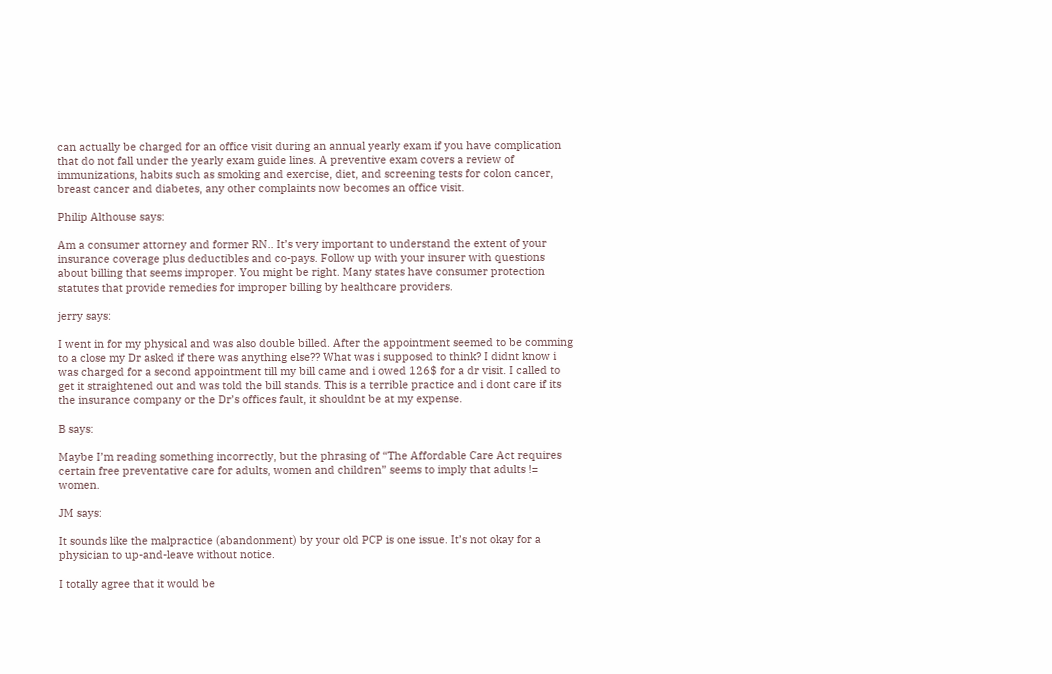can actually be charged for an office visit during an annual yearly exam if you have complication that do not fall under the yearly exam guide lines. A preventive exam covers a review of immunizations, habits such as smoking and exercise, diet, and screening tests for colon cancer, breast cancer and diabetes, any other complaints now becomes an office visit.

Philip Althouse says:

Am a consumer attorney and former RN.. It’s very important to understand the extent of your insurance coverage plus deductibles and co-pays. Follow up with your insurer with questions about billing that seems improper. You might be right. Many states have consumer protection statutes that provide remedies for improper billing by healthcare providers.

jerry says:

I went in for my physical and was also double billed. After the appointment seemed to be comming to a close my Dr asked if there was anything else?? What was i supposed to think? I didnt know i was charged for a second appointment till my bill came and i owed 126$ for a dr visit. I called to get it straightened out and was told the bill stands. This is a terrible practice and i dont care if its the insurance company or the Dr’s offices fault, it shouldnt be at my expense.

B says:

Maybe I’m reading something incorrectly, but the phrasing of “The Affordable Care Act requires certain free preventative care for adults, women and children” seems to imply that adults != women.

JM says:

It sounds like the malpractice (abandonment) by your old PCP is one issue. It’s not okay for a physician to up-and-leave without notice.

I totally agree that it would be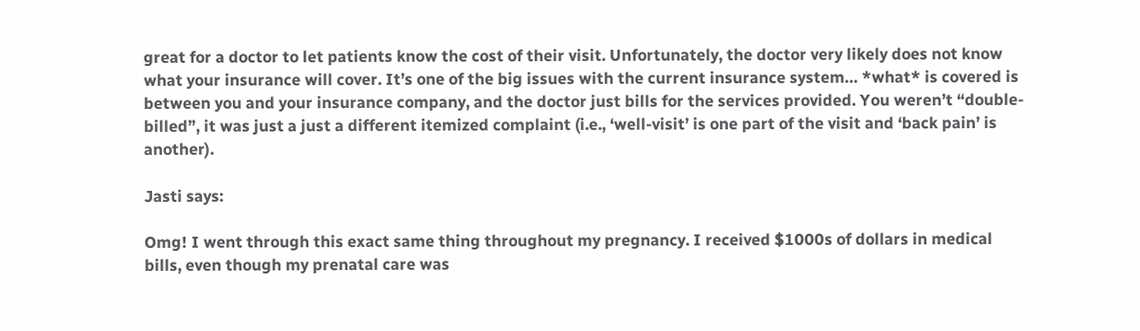great for a doctor to let patients know the cost of their visit. Unfortunately, the doctor very likely does not know what your insurance will cover. It’s one of the big issues with the current insurance system… *what* is covered is between you and your insurance company, and the doctor just bills for the services provided. You weren’t “double-billed”, it was just a just a different itemized complaint (i.e., ‘well-visit’ is one part of the visit and ‘back pain’ is another).

Jasti says:

Omg! I went through this exact same thing throughout my pregnancy. I received $1000s of dollars in medical bills, even though my prenatal care was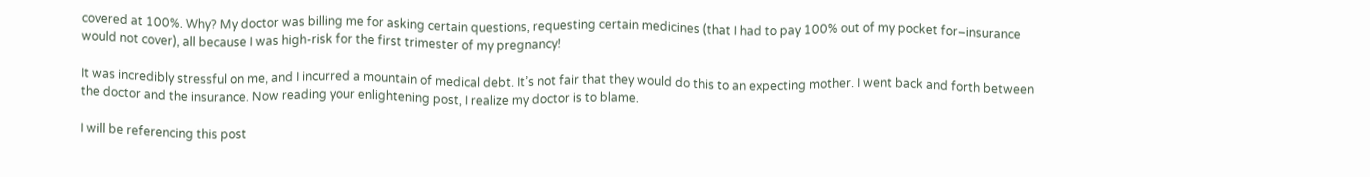covered at 100%. Why? My doctor was billing me for asking certain questions, requesting certain medicines (that I had to pay 100% out of my pocket for–insurance would not cover), all because I was high-risk for the first trimester of my pregnancy!

It was incredibly stressful on me, and I incurred a mountain of medical debt. It’s not fair that they would do this to an expecting mother. I went back and forth between the doctor and the insurance. Now reading your enlightening post, I realize my doctor is to blame.

I will be referencing this post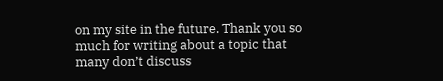on my site in the future. Thank you so much for writing about a topic that many don’t discuss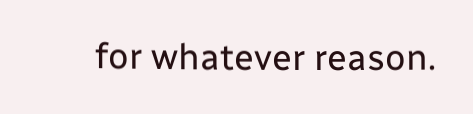for whatever reason.